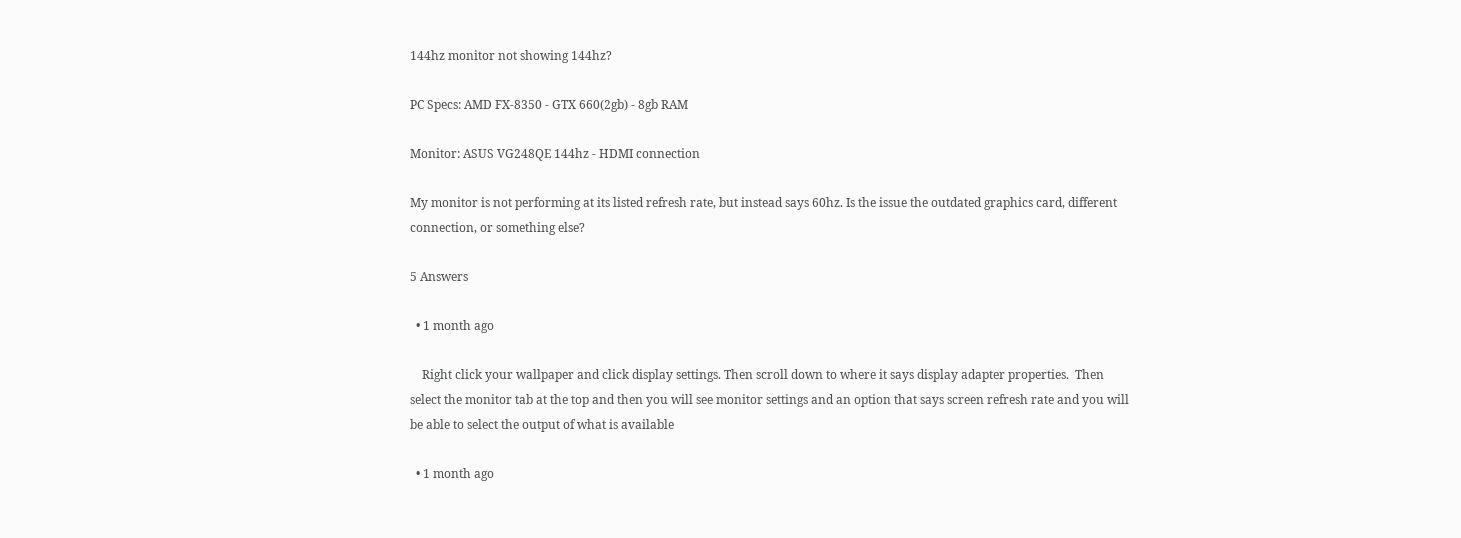144hz monitor not showing 144hz?

PC Specs: AMD FX-8350 - GTX 660(2gb) - 8gb RAM

Monitor: ASUS VG248QE 144hz - HDMI connection

My monitor is not performing at its listed refresh rate, but instead says 60hz. Is the issue the outdated graphics card, different connection, or something else?

5 Answers

  • 1 month ago

    Right click your wallpaper and click display settings. Then scroll down to where it says display adapter properties.  Then select the monitor tab at the top and then you will see monitor settings and an option that says screen refresh rate and you will be able to select the output of what is available

  • 1 month ago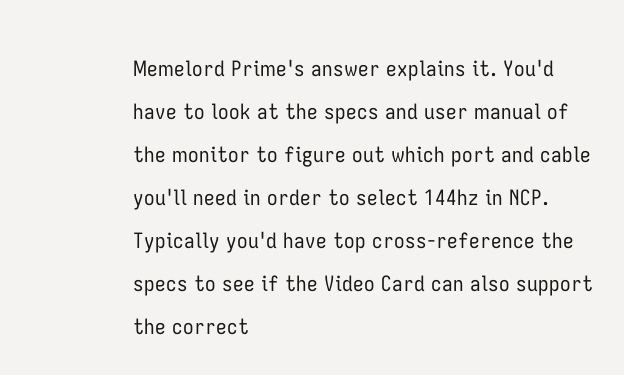Memelord Prime's answer explains it. You'd have to look at the specs and user manual of the monitor to figure out which port and cable you'll need in order to select 144hz in NCP. Typically you'd have top cross-reference the specs to see if the Video Card can also support the correct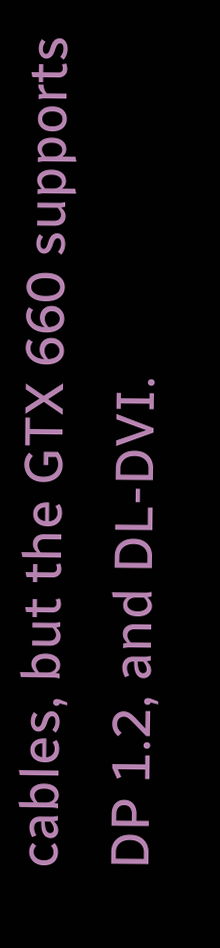cables, but the GTX 660 supports DP 1.2, and DL-DVI.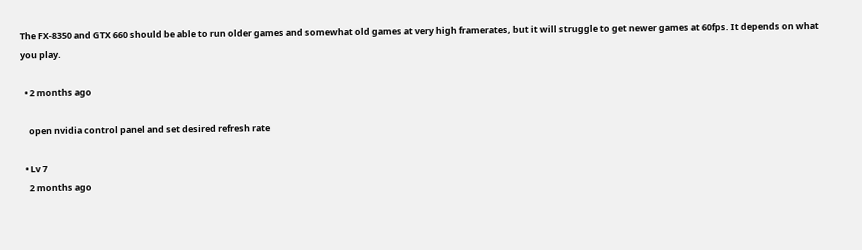The FX-8350 and GTX 660 should be able to run older games and somewhat old games at very high framerates, but it will struggle to get newer games at 60fps. It depends on what you play.

  • 2 months ago

    open nvidia control panel and set desired refresh rate

  • Lv 7
    2 months ago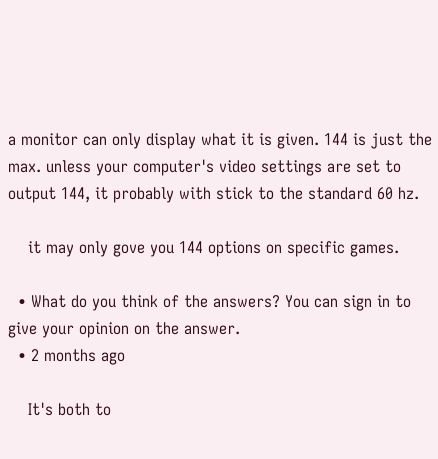a monitor can only display what it is given. 144 is just the max. unless your computer's video settings are set to output 144, it probably with stick to the standard 60 hz.

    it may only gove you 144 options on specific games.

  • What do you think of the answers? You can sign in to give your opinion on the answer.
  • 2 months ago

    It's both to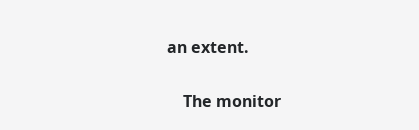an extent.

    The monitor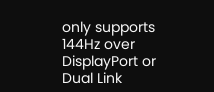only supports 144Hz over DisplayPort or Dual Link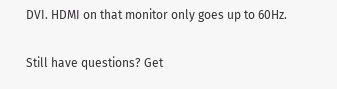DVI. HDMI on that monitor only goes up to 60Hz.

Still have questions? Get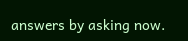answers by asking now.